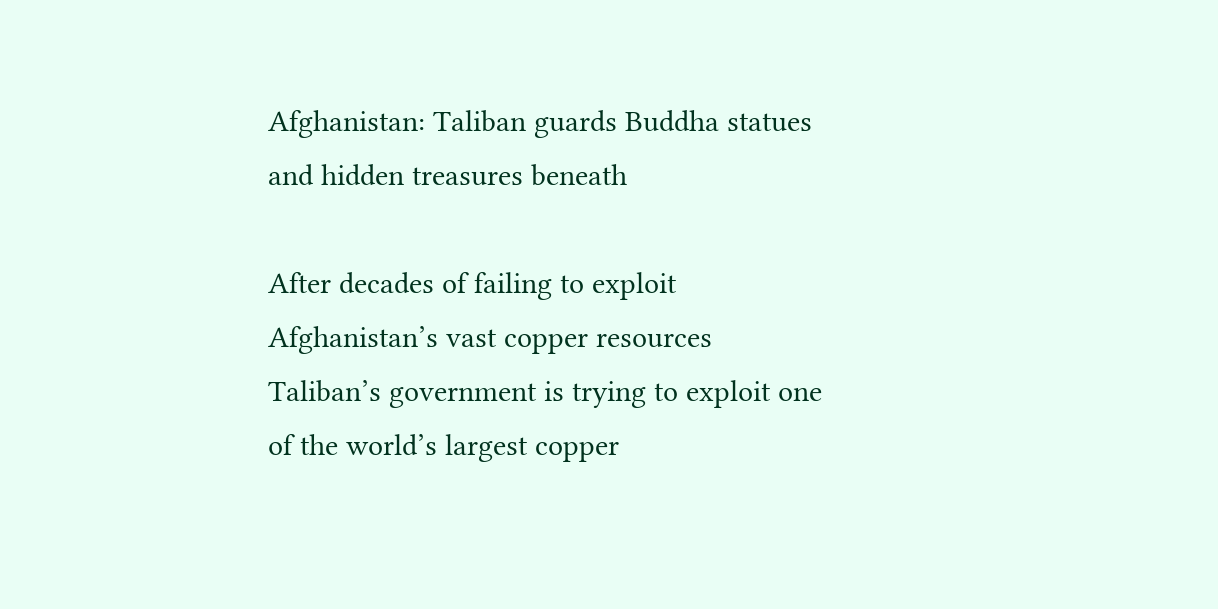Afghanistan: Taliban guards Buddha statues and hidden treasures beneath

After decades of failing to exploit Afghanistan’s vast copper resources Taliban’s government is trying to exploit one of the world’s largest copper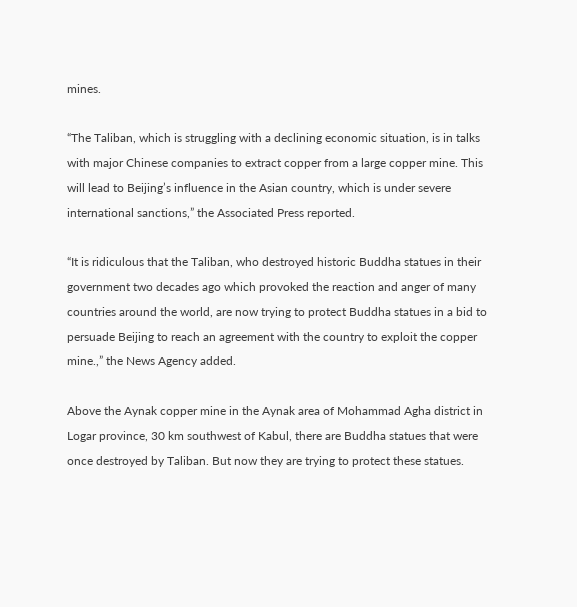mines.

“The Taliban, which is struggling with a declining economic situation, is in talks with major Chinese companies to extract copper from a large copper mine. This will lead to Beijing’s influence in the Asian country, which is under severe international sanctions,” the Associated Press reported.

“It is ridiculous that the Taliban, who destroyed historic Buddha statues in their government two decades ago which provoked the reaction and anger of many countries around the world, are now trying to protect Buddha statues in a bid to persuade Beijing to reach an agreement with the country to exploit the copper mine.,” the News Agency added.

Above the Aynak copper mine in the Aynak area of Mohammad Agha district in Logar province, 30 km southwest of Kabul, there are Buddha statues that were once destroyed by Taliban. But now they are trying to protect these statues.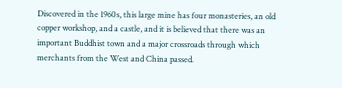Discovered in the 1960s, this large mine has four monasteries, an old copper workshop, and a castle, and it is believed that there was an important Buddhist town and a major crossroads through which merchants from the West and China passed.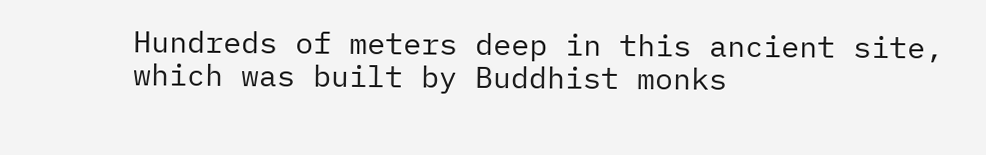Hundreds of meters deep in this ancient site, which was built by Buddhist monks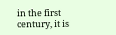in the first century, it is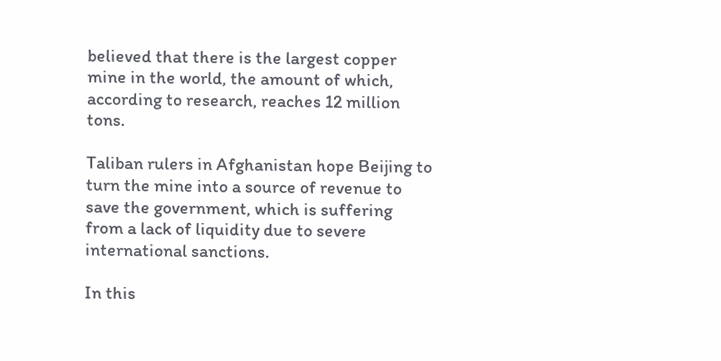believed that there is the largest copper mine in the world, the amount of which, according to research, reaches 12 million tons.

Taliban rulers in Afghanistan hope Beijing to turn the mine into a source of revenue to save the government, which is suffering from a lack of liquidity due to severe international sanctions.

In this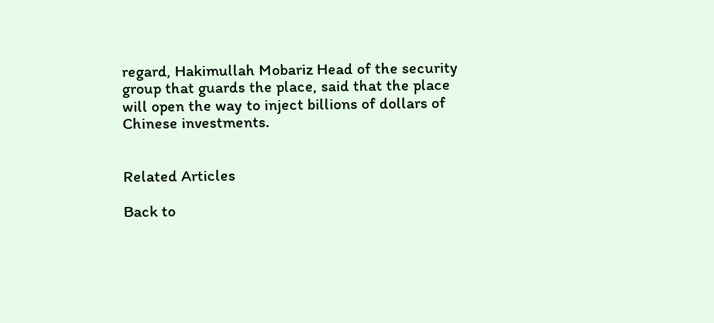regard, Hakimullah Mobariz Head of the security group that guards the place, said that the place will open the way to inject billions of dollars of Chinese investments.


Related Articles

Back to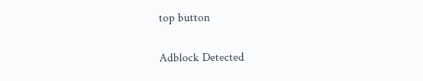top button

Adblock Detected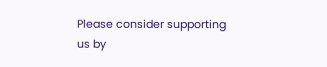Please consider supporting us by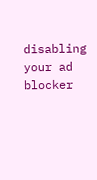disabling your ad blocker